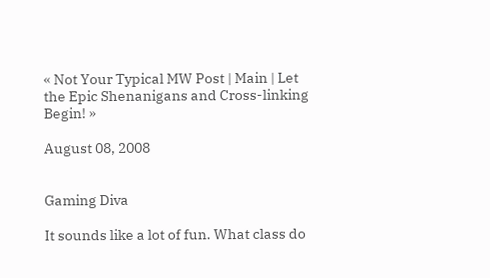« Not Your Typical MW Post | Main | Let the Epic Shenanigans and Cross-linking Begin! »

August 08, 2008


Gaming Diva

It sounds like a lot of fun. What class do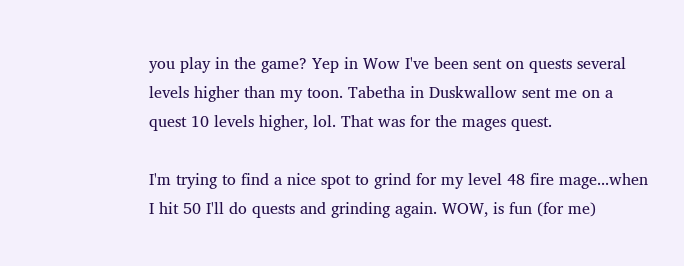you play in the game? Yep in Wow I've been sent on quests several levels higher than my toon. Tabetha in Duskwallow sent me on a quest 10 levels higher, lol. That was for the mages quest.

I'm trying to find a nice spot to grind for my level 48 fire mage...when I hit 50 I'll do quests and grinding again. WOW, is fun (for me)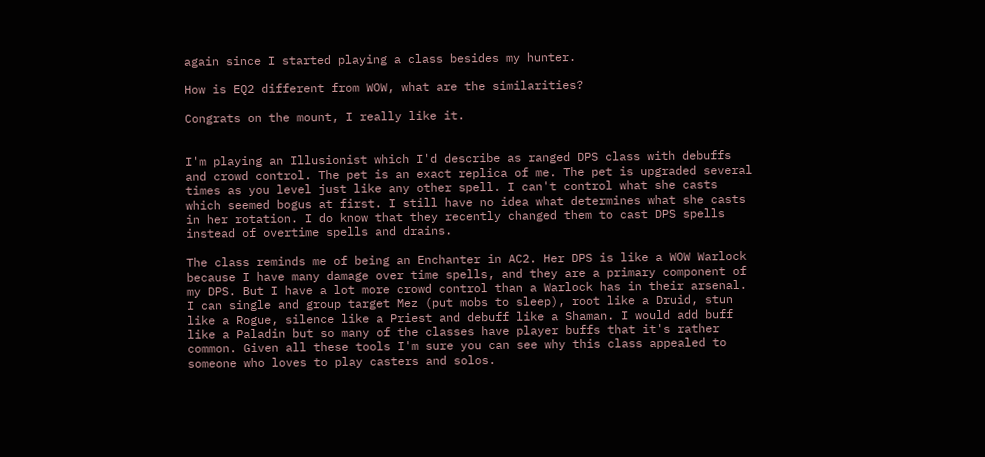again since I started playing a class besides my hunter.

How is EQ2 different from WOW, what are the similarities?

Congrats on the mount, I really like it.


I'm playing an Illusionist which I'd describe as ranged DPS class with debuffs and crowd control. The pet is an exact replica of me. The pet is upgraded several times as you level just like any other spell. I can't control what she casts which seemed bogus at first. I still have no idea what determines what she casts in her rotation. I do know that they recently changed them to cast DPS spells instead of overtime spells and drains.

The class reminds me of being an Enchanter in AC2. Her DPS is like a WOW Warlock because I have many damage over time spells, and they are a primary component of my DPS. But I have a lot more crowd control than a Warlock has in their arsenal. I can single and group target Mez (put mobs to sleep), root like a Druid, stun like a Rogue, silence like a Priest and debuff like a Shaman. I would add buff like a Paladin but so many of the classes have player buffs that it's rather common. Given all these tools I'm sure you can see why this class appealed to someone who loves to play casters and solos.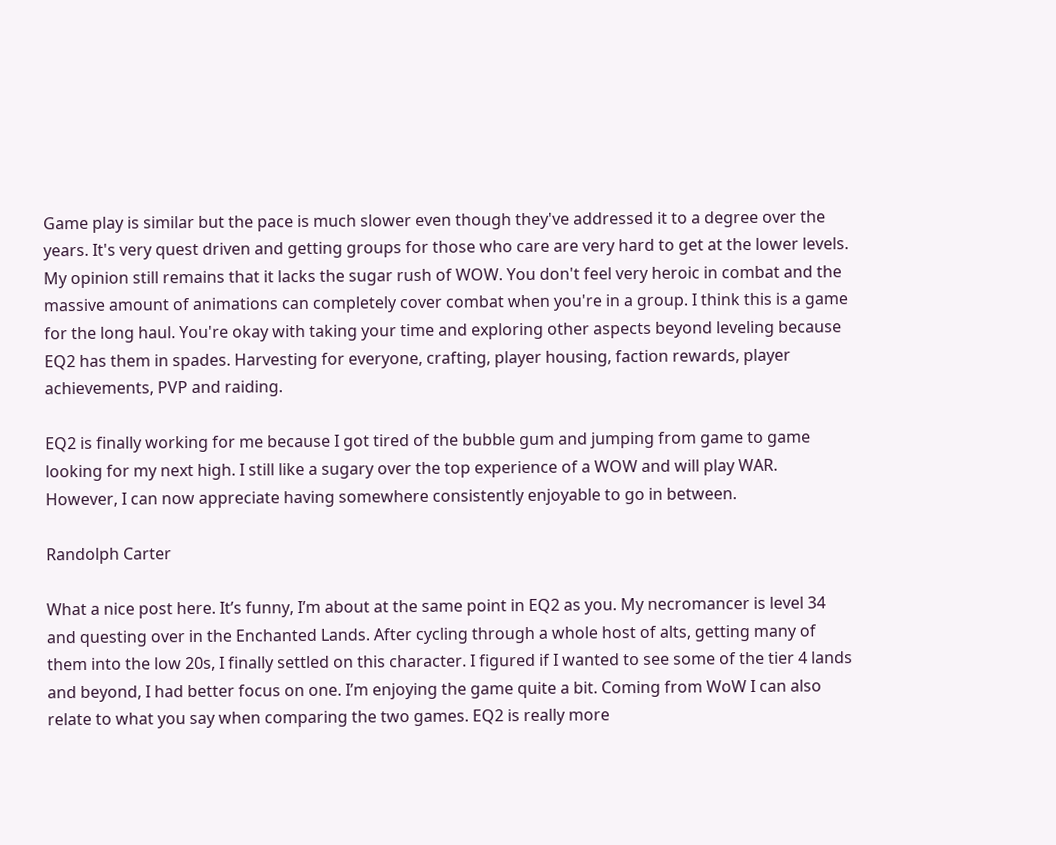Game play is similar but the pace is much slower even though they've addressed it to a degree over the years. It's very quest driven and getting groups for those who care are very hard to get at the lower levels. My opinion still remains that it lacks the sugar rush of WOW. You don't feel very heroic in combat and the massive amount of animations can completely cover combat when you're in a group. I think this is a game for the long haul. You're okay with taking your time and exploring other aspects beyond leveling because EQ2 has them in spades. Harvesting for everyone, crafting, player housing, faction rewards, player achievements, PVP and raiding.

EQ2 is finally working for me because I got tired of the bubble gum and jumping from game to game looking for my next high. I still like a sugary over the top experience of a WOW and will play WAR. However, I can now appreciate having somewhere consistently enjoyable to go in between.

Randolph Carter

What a nice post here. It’s funny, I’m about at the same point in EQ2 as you. My necromancer is level 34 and questing over in the Enchanted Lands. After cycling through a whole host of alts, getting many of them into the low 20s, I finally settled on this character. I figured if I wanted to see some of the tier 4 lands and beyond, I had better focus on one. I’m enjoying the game quite a bit. Coming from WoW I can also relate to what you say when comparing the two games. EQ2 is really more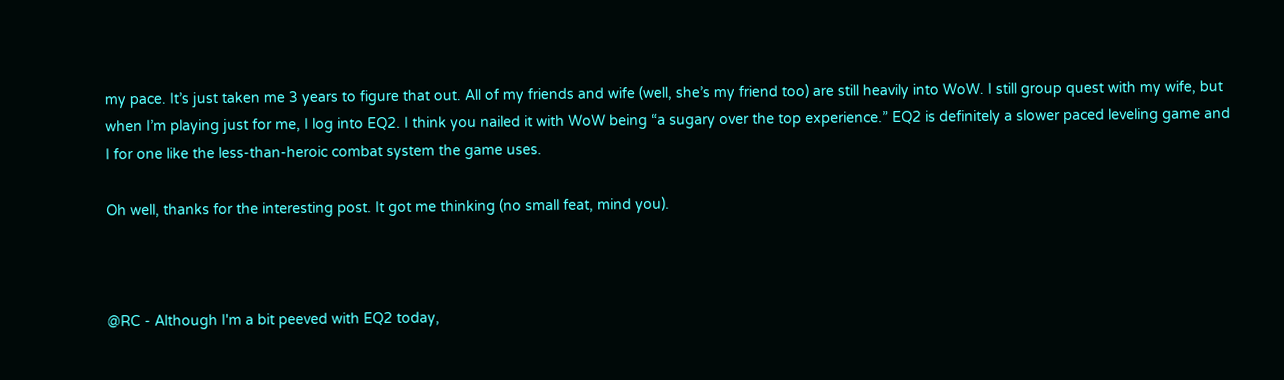my pace. It’s just taken me 3 years to figure that out. All of my friends and wife (well, she’s my friend too) are still heavily into WoW. I still group quest with my wife, but when I’m playing just for me, I log into EQ2. I think you nailed it with WoW being “a sugary over the top experience.” EQ2 is definitely a slower paced leveling game and I for one like the less-than-heroic combat system the game uses.

Oh well, thanks for the interesting post. It got me thinking (no small feat, mind you).



@RC - Although I'm a bit peeved with EQ2 today,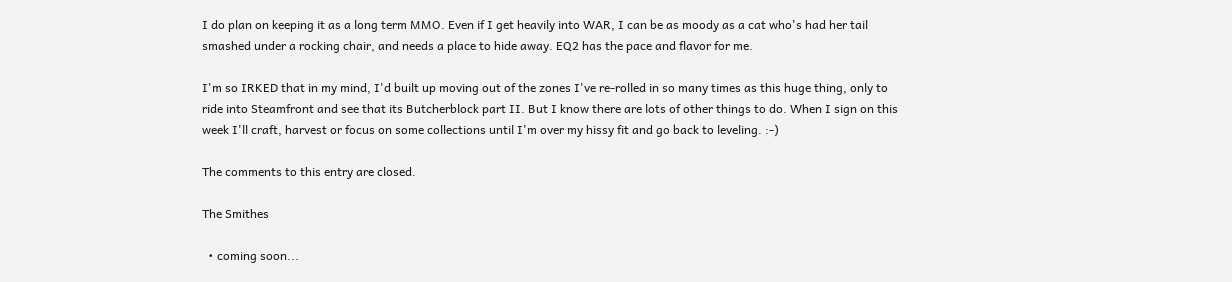I do plan on keeping it as a long term MMO. Even if I get heavily into WAR, I can be as moody as a cat who's had her tail smashed under a rocking chair, and needs a place to hide away. EQ2 has the pace and flavor for me.

I'm so IRKED that in my mind, I'd built up moving out of the zones I've re-rolled in so many times as this huge thing, only to ride into Steamfront and see that its Butcherblock part II. But I know there are lots of other things to do. When I sign on this week I'll craft, harvest or focus on some collections until I'm over my hissy fit and go back to leveling. :-)

The comments to this entry are closed.

The Smithes

  • coming soon...